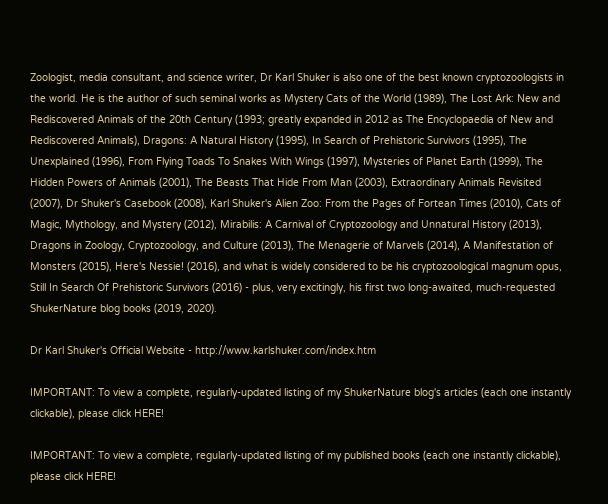Zoologist, media consultant, and science writer, Dr Karl Shuker is also one of the best known cryptozoologists in the world. He is the author of such seminal works as Mystery Cats of the World (1989), The Lost Ark: New and Rediscovered Animals of the 20th Century (1993; greatly expanded in 2012 as The Encyclopaedia of New and Rediscovered Animals), Dragons: A Natural History (1995), In Search of Prehistoric Survivors (1995), The Unexplained (1996), From Flying Toads To Snakes With Wings (1997), Mysteries of Planet Earth (1999), The Hidden Powers of Animals (2001), The Beasts That Hide From Man (2003), Extraordinary Animals Revisited (2007), Dr Shuker's Casebook (2008), Karl Shuker's Alien Zoo: From the Pages of Fortean Times (2010), Cats of Magic, Mythology, and Mystery (2012), Mirabilis: A Carnival of Cryptozoology and Unnatural History (2013), Dragons in Zoology, Cryptozoology, and Culture (2013), The Menagerie of Marvels (2014), A Manifestation of Monsters (2015), Here's Nessie! (2016), and what is widely considered to be his cryptozoological magnum opus, Still In Search Of Prehistoric Survivors (2016) - plus, very excitingly, his first two long-awaited, much-requested ShukerNature blog books (2019, 2020).

Dr Karl Shuker's Official Website - http://www.karlshuker.com/index.htm

IMPORTANT: To view a complete, regularly-updated listing of my ShukerNature blog's articles (each one instantly clickable), please click HERE!

IMPORTANT: To view a complete, regularly-updated listing of my published books (each one instantly clickable), please click HERE!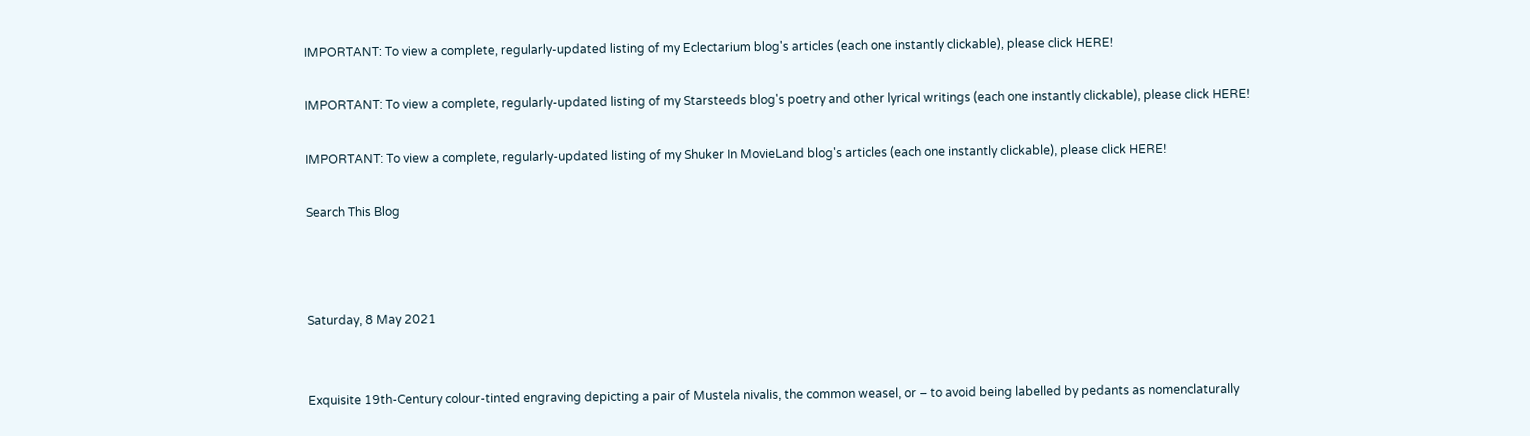IMPORTANT: To view a complete, regularly-updated listing of my Eclectarium blog's articles (each one instantly clickable), please click HERE!

IMPORTANT: To view a complete, regularly-updated listing of my Starsteeds blog's poetry and other lyrical writings (each one instantly clickable), please click HERE!

IMPORTANT: To view a complete, regularly-updated listing of my Shuker In MovieLand blog's articles (each one instantly clickable), please click HERE!

Search This Blog



Saturday, 8 May 2021


Exquisite 19th-Century colour-tinted engraving depicting a pair of Mustela nivalis, the common weasel, or – to avoid being labelled by pedants as nomenclaturally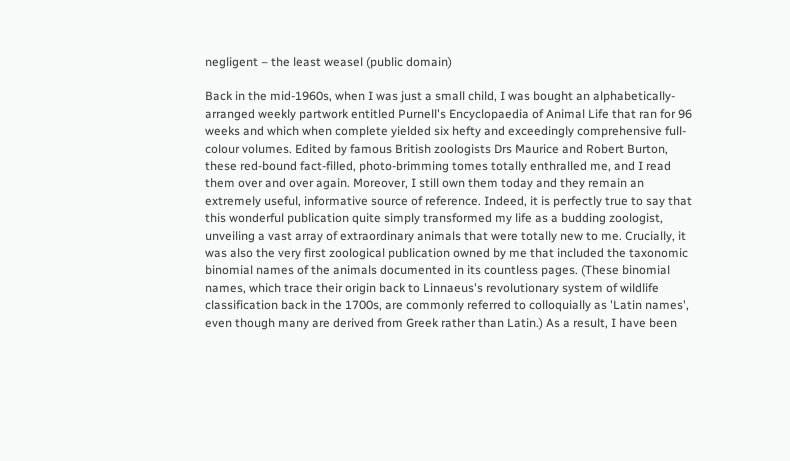negligent – the least weasel (public domain)

Back in the mid-1960s, when I was just a small child, I was bought an alphabetically-arranged weekly partwork entitled Purnell's Encyclopaedia of Animal Life that ran for 96 weeks and which when complete yielded six hefty and exceedingly comprehensive full-colour volumes. Edited by famous British zoologists Drs Maurice and Robert Burton, these red-bound fact-filled, photo-brimming tomes totally enthralled me, and I read them over and over again. Moreover, I still own them today and they remain an extremely useful, informative source of reference. Indeed, it is perfectly true to say that this wonderful publication quite simply transformed my life as a budding zoologist, unveiling a vast array of extraordinary animals that were totally new to me. Crucially, it was also the very first zoological publication owned by me that included the taxonomic binomial names of the animals documented in its countless pages. (These binomial names, which trace their origin back to Linnaeus's revolutionary system of wildlife classification back in the 1700s, are commonly referred to colloquially as 'Latin names', even though many are derived from Greek rather than Latin.) As a result, I have been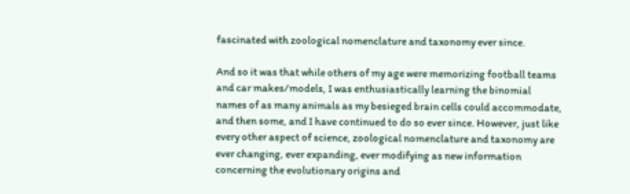fascinated with zoological nomenclature and taxonomy ever since.

And so it was that while others of my age were memorizing football teams and car makes/models, I was enthusiastically learning the binomial names of as many animals as my besieged brain cells could accommodate, and then some, and I have continued to do so ever since. However, just like every other aspect of science, zoological nomenclature and taxonomy are ever changing, ever expanding, ever modifying as new information concerning the evolutionary origins and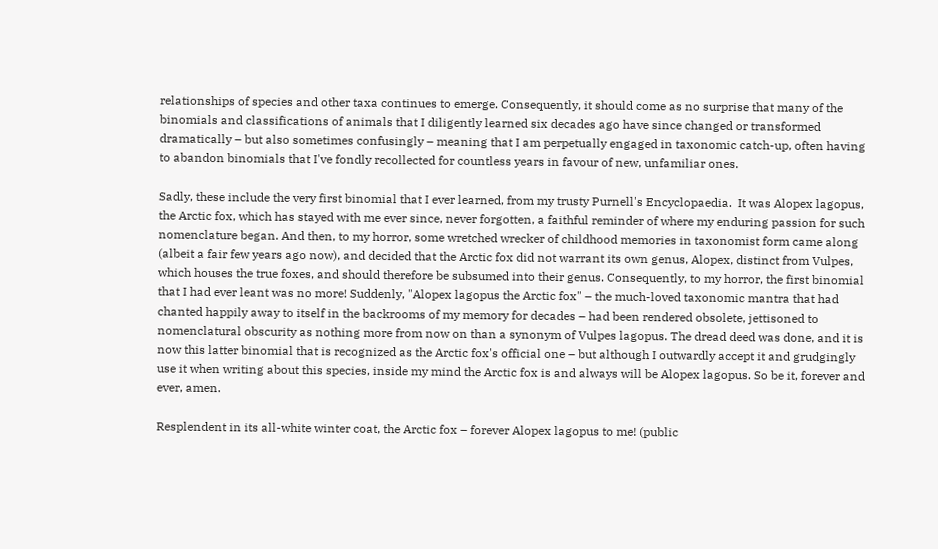relationships of species and other taxa continues to emerge. Consequently, it should come as no surprise that many of the binomials and classifications of animals that I diligently learned six decades ago have since changed or transformed dramatically – but also sometimes confusingly – meaning that I am perpetually engaged in taxonomic catch-up, often having to abandon binomials that I've fondly recollected for countless years in favour of new, unfamiliar ones.

Sadly, these include the very first binomial that I ever learned, from my trusty Purnell's Encyclopaedia.  It was Alopex lagopus, the Arctic fox, which has stayed with me ever since, never forgotten, a faithful reminder of where my enduring passion for such nomenclature began. And then, to my horror, some wretched wrecker of childhood memories in taxonomist form came along (albeit a fair few years ago now), and decided that the Arctic fox did not warrant its own genus, Alopex, distinct from Vulpes, which houses the true foxes, and should therefore be subsumed into their genus. Consequently, to my horror, the first binomial that I had ever leant was no more! Suddenly, "Alopex lagopus the Arctic fox" – the much-loved taxonomic mantra that had chanted happily away to itself in the backrooms of my memory for decades – had been rendered obsolete, jettisoned to nomenclatural obscurity as nothing more from now on than a synonym of Vulpes lagopus. The dread deed was done, and it is now this latter binomial that is recognized as the Arctic fox's official one – but although I outwardly accept it and grudgingly use it when writing about this species, inside my mind the Arctic fox is and always will be Alopex lagopus. So be it, forever and ever, amen.

Resplendent in its all-white winter coat, the Arctic fox – forever Alopex lagopus to me! (public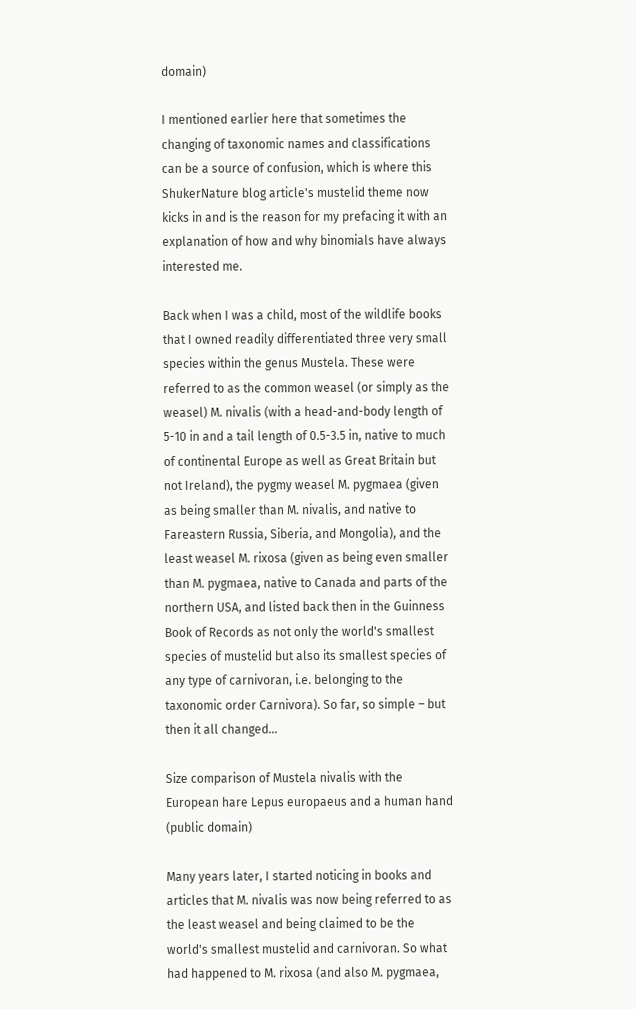domain)

I mentioned earlier here that sometimes the changing of taxonomic names and classifications can be a source of confusion, which is where this ShukerNature blog article's mustelid theme now kicks in and is the reason for my prefacing it with an explanation of how and why binomials have always interested me.

Back when I was a child, most of the wildlife books that I owned readily differentiated three very small species within the genus Mustela. These were referred to as the common weasel (or simply as the weasel) M. nivalis (with a head-and-body length of 5-10 in and a tail length of 0.5-3.5 in, native to much of continental Europe as well as Great Britain but not Ireland), the pygmy weasel M. pygmaea (given as being smaller than M. nivalis, and native to Fareastern Russia, Siberia, and Mongolia), and the least weasel M. rixosa (given as being even smaller than M. pygmaea, native to Canada and parts of the northern USA, and listed back then in the Guinness Book of Records as not only the world's smallest species of mustelid but also its smallest species of any type of carnivoran, i.e. belonging to the taxonomic order Carnivora). So far, so simple – but then it all changed…

Size comparison of Mustela nivalis with the European hare Lepus europaeus and a human hand (public domain)

Many years later, I started noticing in books and articles that M. nivalis was now being referred to as the least weasel and being claimed to be the world's smallest mustelid and carnivoran. So what had happened to M. rixosa (and also M. pygmaea,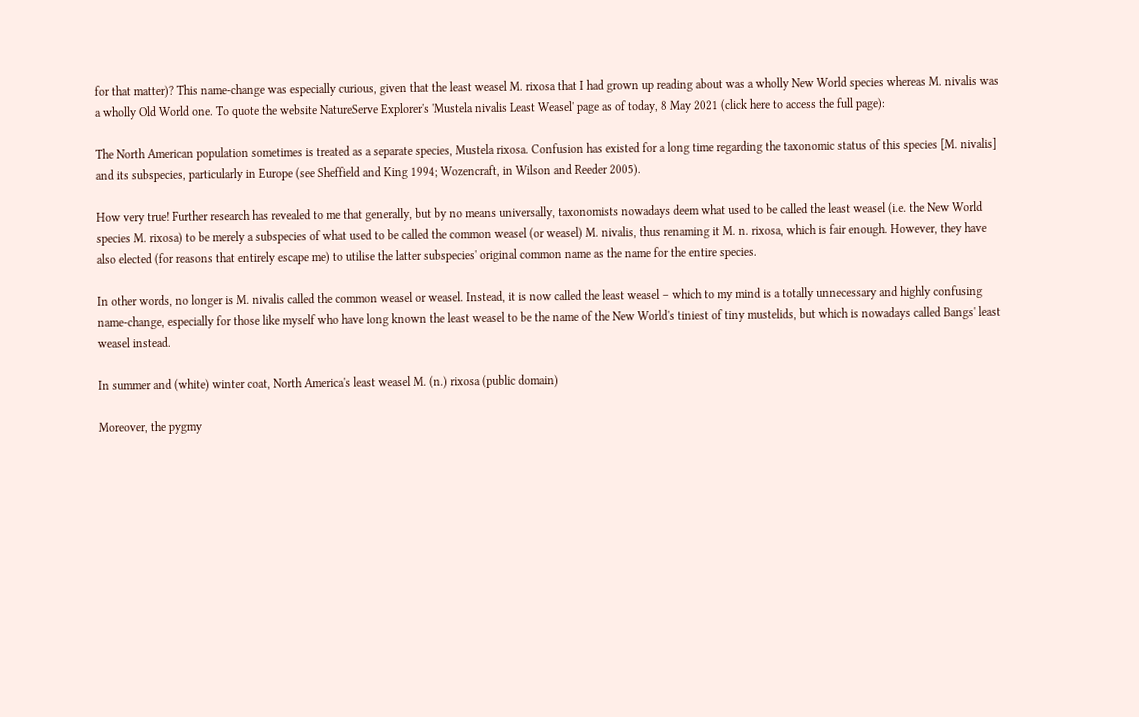for that matter)? This name-change was especially curious, given that the least weasel M. rixosa that I had grown up reading about was a wholly New World species whereas M. nivalis was a wholly Old World one. To quote the website NatureServe Explorer's 'Mustela nivalis Least Weasel' page as of today, 8 May 2021 (click here to access the full page):

The North American population sometimes is treated as a separate species, Mustela rixosa. Confusion has existed for a long time regarding the taxonomic status of this species [M. nivalis] and its subspecies, particularly in Europe (see Sheffield and King 1994; Wozencraft, in Wilson and Reeder 2005).

How very true! Further research has revealed to me that generally, but by no means universally, taxonomists nowadays deem what used to be called the least weasel (i.e. the New World species M. rixosa) to be merely a subspecies of what used to be called the common weasel (or weasel) M. nivalis, thus renaming it M. n. rixosa, which is fair enough. However, they have also elected (for reasons that entirely escape me) to utilise the latter subspecies' original common name as the name for the entire species.

In other words, no longer is M. nivalis called the common weasel or weasel. Instead, it is now called the least weasel – which to my mind is a totally unnecessary and highly confusing name-change, especially for those like myself who have long known the least weasel to be the name of the New World's tiniest of tiny mustelids, but which is nowadays called Bangs' least weasel instead.

In summer and (white) winter coat, North America's least weasel M. (n.) rixosa (public domain)

Moreover, the pygmy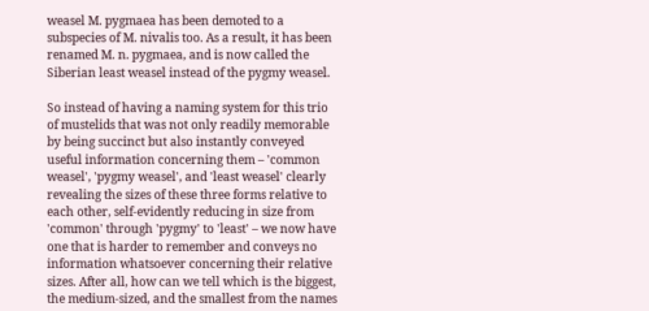weasel M. pygmaea has been demoted to a subspecies of M. nivalis too. As a result, it has been renamed M. n. pygmaea, and is now called the Siberian least weasel instead of the pygmy weasel.

So instead of having a naming system for this trio of mustelids that was not only readily memorable by being succinct but also instantly conveyed useful information concerning them – 'common weasel', 'pygmy weasel', and 'least weasel' clearly revealing the sizes of these three forms relative to each other, self-evidently reducing in size from 'common' through 'pygmy' to 'least' – we now have one that is harder to remember and conveys no information whatsoever concerning their relative sizes. After all, how can we tell which is the biggest, the medium-sized, and the smallest from the names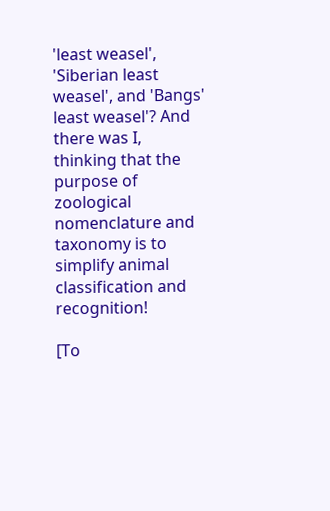'least weasel', 'Siberian least weasel', and 'Bangs' least weasel'? And there was I, thinking that the purpose of zoological nomenclature and taxonomy is to simplify animal classification and recognition!

[To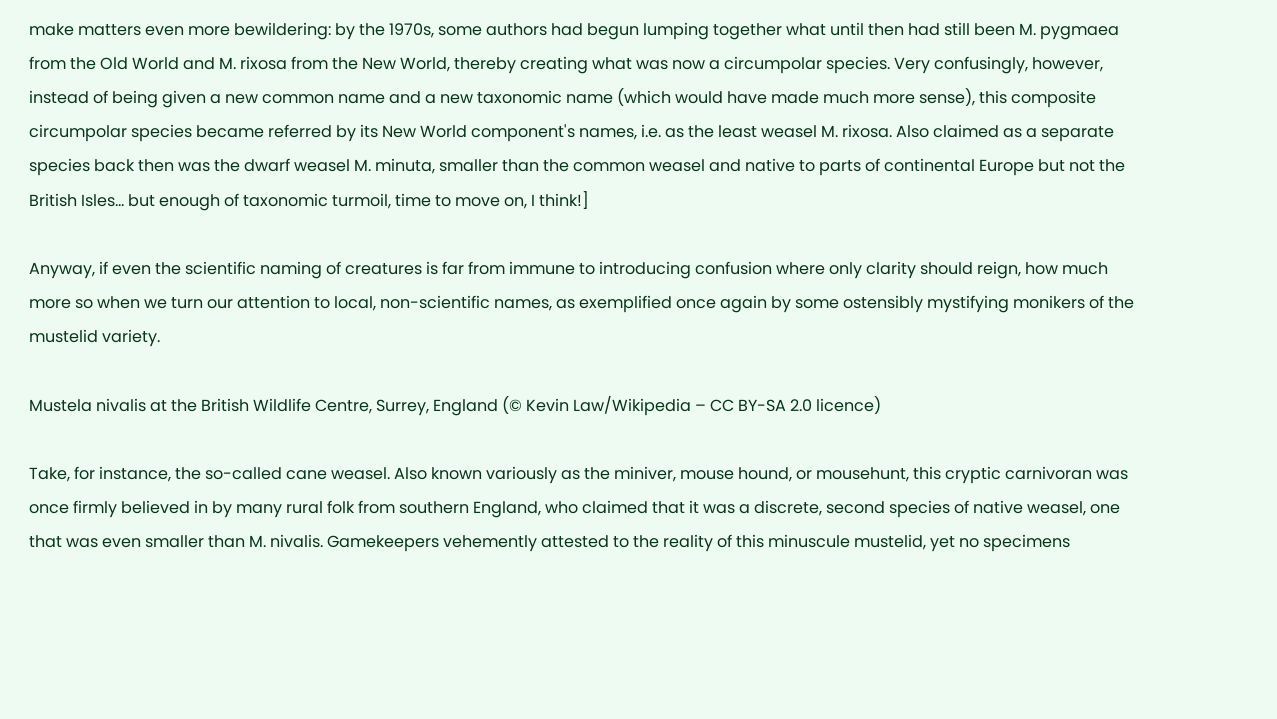make matters even more bewildering: by the 1970s, some authors had begun lumping together what until then had still been M. pygmaea from the Old World and M. rixosa from the New World, thereby creating what was now a circumpolar species. Very confusingly, however, instead of being given a new common name and a new taxonomic name (which would have made much more sense), this composite circumpolar species became referred by its New World component's names, i.e. as the least weasel M. rixosa. Also claimed as a separate species back then was the dwarf weasel M. minuta, smaller than the common weasel and native to parts of continental Europe but not the British Isles… but enough of taxonomic turmoil, time to move on, I think!]

Anyway, if even the scientific naming of creatures is far from immune to introducing confusion where only clarity should reign, how much more so when we turn our attention to local, non-scientific names, as exemplified once again by some ostensibly mystifying monikers of the mustelid variety.

Mustela nivalis at the British Wildlife Centre, Surrey, England (© Kevin Law/Wikipedia – CC BY-SA 2.0 licence)

Take, for instance, the so-called cane weasel. Also known variously as the miniver, mouse hound, or mousehunt, this cryptic carnivoran was once firmly believed in by many rural folk from southern England, who claimed that it was a discrete, second species of native weasel, one that was even smaller than M. nivalis. Gamekeepers vehemently attested to the reality of this minuscule mustelid, yet no specimens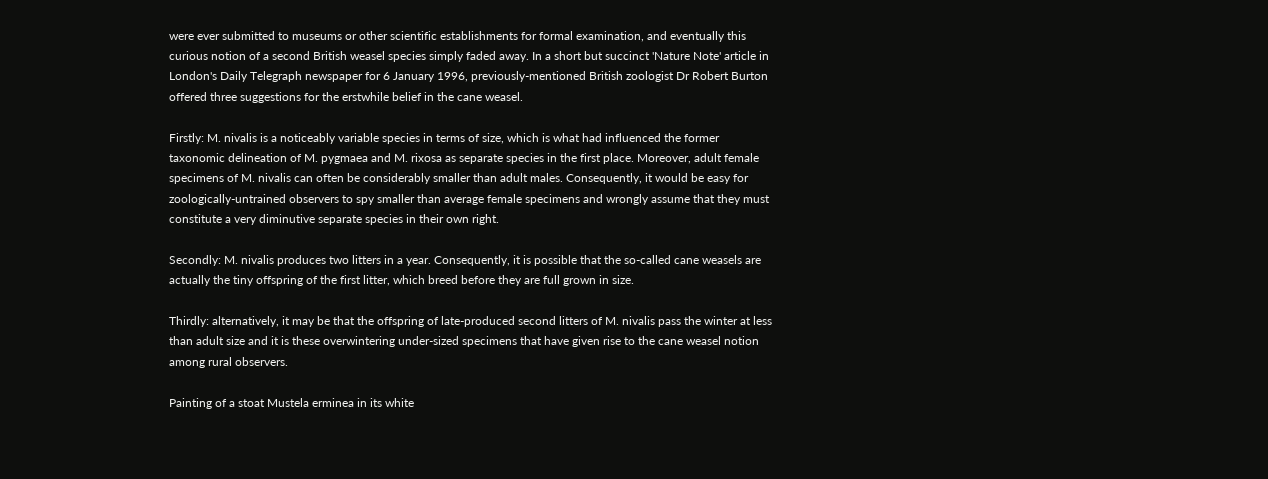were ever submitted to museums or other scientific establishments for formal examination, and eventually this curious notion of a second British weasel species simply faded away. In a short but succinct 'Nature Note' article in London's Daily Telegraph newspaper for 6 January 1996, previously-mentioned British zoologist Dr Robert Burton offered three suggestions for the erstwhile belief in the cane weasel.

Firstly: M. nivalis is a noticeably variable species in terms of size, which is what had influenced the former taxonomic delineation of M. pygmaea and M. rixosa as separate species in the first place. Moreover, adult female specimens of M. nivalis can often be considerably smaller than adult males. Consequently, it would be easy for zoologically-untrained observers to spy smaller than average female specimens and wrongly assume that they must constitute a very diminutive separate species in their own right.

Secondly: M. nivalis produces two litters in a year. Consequently, it is possible that the so-called cane weasels are actually the tiny offspring of the first litter, which breed before they are full grown in size.

Thirdly: alternatively, it may be that the offspring of late-produced second litters of M. nivalis pass the winter at less than adult size and it is these overwintering under-sized specimens that have given rise to the cane weasel notion among rural observers.

Painting of a stoat Mustela erminea in its white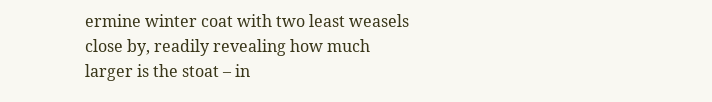ermine winter coat with two least weasels close by, readily revealing how much larger is the stoat – in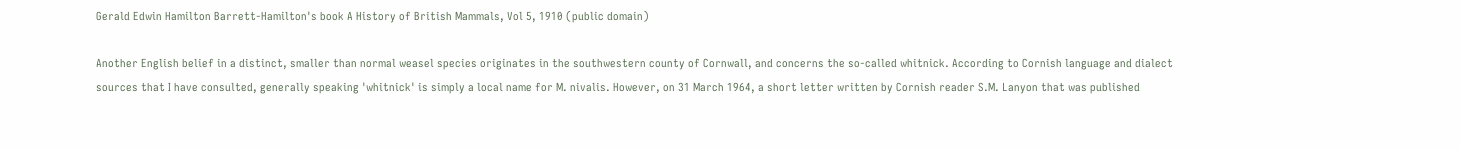Gerald Edwin Hamilton Barrett-Hamilton's book A History of British Mammals, Vol 5, 1910 (public domain)

Another English belief in a distinct, smaller than normal weasel species originates in the southwestern county of Cornwall, and concerns the so-called whitnick. According to Cornish language and dialect sources that I have consulted, generally speaking 'whitnick' is simply a local name for M. nivalis. However, on 31 March 1964, a short letter written by Cornish reader S.M. Lanyon that was published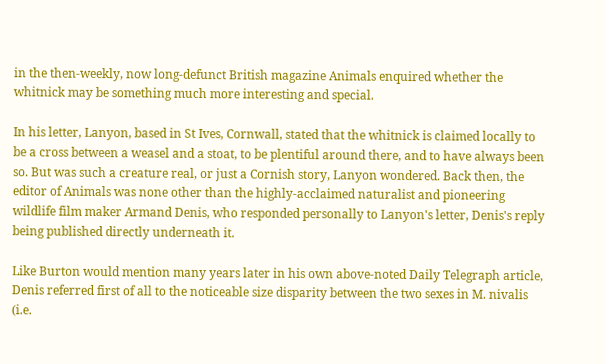in the then-weekly, now long-defunct British magazine Animals enquired whether the whitnick may be something much more interesting and special.

In his letter, Lanyon, based in St Ives, Cornwall, stated that the whitnick is claimed locally to be a cross between a weasel and a stoat, to be plentiful around there, and to have always been so. But was such a creature real, or just a Cornish story, Lanyon wondered. Back then, the editor of Animals was none other than the highly-acclaimed naturalist and pioneering wildlife film maker Armand Denis, who responded personally to Lanyon's letter, Denis's reply being published directly underneath it.

Like Burton would mention many years later in his own above-noted Daily Telegraph article, Denis referred first of all to the noticeable size disparity between the two sexes in M. nivalis (i.e.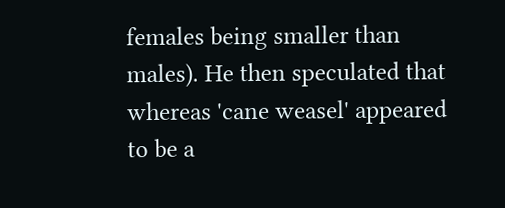females being smaller than males). He then speculated that whereas 'cane weasel' appeared to be a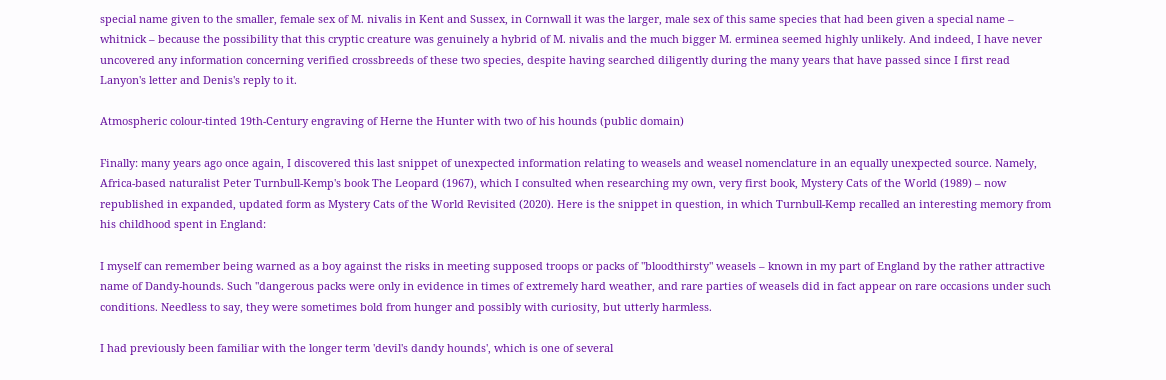special name given to the smaller, female sex of M. nivalis in Kent and Sussex, in Cornwall it was the larger, male sex of this same species that had been given a special name – whitnick – because the possibility that this cryptic creature was genuinely a hybrid of M. nivalis and the much bigger M. erminea seemed highly unlikely. And indeed, I have never uncovered any information concerning verified crossbreeds of these two species, despite having searched diligently during the many years that have passed since I first read Lanyon's letter and Denis's reply to it.

Atmospheric colour-tinted 19th-Century engraving of Herne the Hunter with two of his hounds (public domain)

Finally: many years ago once again, I discovered this last snippet of unexpected information relating to weasels and weasel nomenclature in an equally unexpected source. Namely, Africa-based naturalist Peter Turnbull-Kemp's book The Leopard (1967), which I consulted when researching my own, very first book, Mystery Cats of the World (1989) – now republished in expanded, updated form as Mystery Cats of the World Revisited (2020). Here is the snippet in question, in which Turnbull-Kemp recalled an interesting memory from his childhood spent in England:

I myself can remember being warned as a boy against the risks in meeting supposed troops or packs of "bloodthirsty" weasels – known in my part of England by the rather attractive name of Dandy-hounds. Such "dangerous packs were only in evidence in times of extremely hard weather, and rare parties of weasels did in fact appear on rare occasions under such conditions. Needless to say, they were sometimes bold from hunger and possibly with curiosity, but utterly harmless.

I had previously been familiar with the longer term 'devil's dandy hounds', which is one of several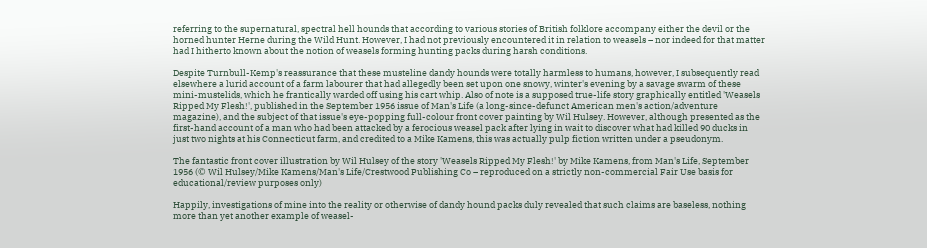referring to the supernatural, spectral hell hounds that according to various stories of British folklore accompany either the devil or the horned hunter Herne during the Wild Hunt. However, I had not previously encountered it in relation to weasels – nor indeed for that matter had I hitherto known about the notion of weasels forming hunting packs during harsh conditions.

Despite Turnbull-Kemp's reassurance that these musteline dandy hounds were totally harmless to humans, however, I subsequently read elsewhere a lurid account of a farm labourer that had allegedly been set upon one snowy, winter's evening by a savage swarm of these mini-mustelids, which he frantically warded off using his cart whip. Also of note is a supposed true-life story graphically entitled 'Weasels Ripped My Flesh!', published in the September 1956 issue of Man's Life (a long-since-defunct American men's action/adventure magazine), and the subject of that issue's eye-popping full-colour front cover painting by Wil Hulsey. However, although presented as the first-hand account of a man who had been attacked by a ferocious weasel pack after lying in wait to discover what had killed 90 ducks in just two nights at his Connecticut farm, and credited to a Mike Kamens, this was actually pulp fiction written under a pseudonym.

The fantastic front cover illustration by Wil Hulsey of the story 'Weasels Ripped My Flesh!' by Mike Kamens, from Man's Life, September 1956 (© Wil Hulsey/Mike Kamens/Man's Life/Crestwood Publishing Co – reproduced on a strictly non-commercial Fair Use basis for educational/review purposes only)

Happily, investigations of mine into the reality or otherwise of dandy hound packs duly revealed that such claims are baseless, nothing more than yet another example of weasel-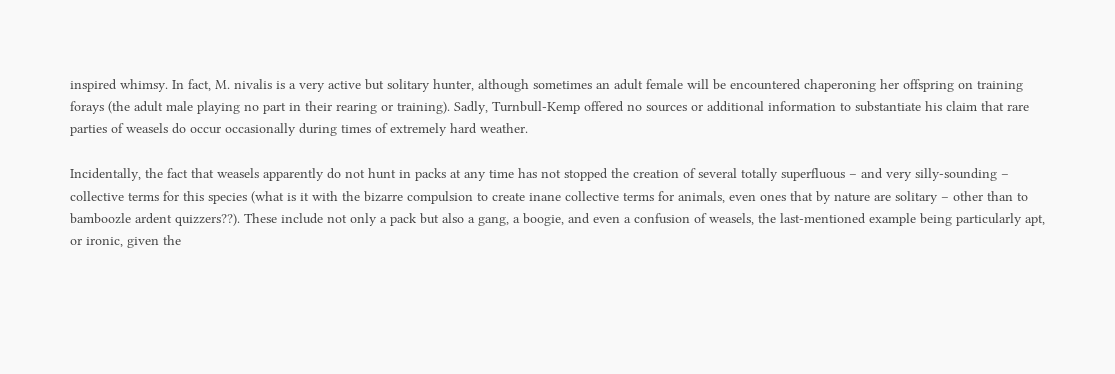inspired whimsy. In fact, M. nivalis is a very active but solitary hunter, although sometimes an adult female will be encountered chaperoning her offspring on training forays (the adult male playing no part in their rearing or training). Sadly, Turnbull-Kemp offered no sources or additional information to substantiate his claim that rare parties of weasels do occur occasionally during times of extremely hard weather.

Incidentally, the fact that weasels apparently do not hunt in packs at any time has not stopped the creation of several totally superfluous – and very silly-sounding – collective terms for this species (what is it with the bizarre compulsion to create inane collective terms for animals, even ones that by nature are solitary – other than to bamboozle ardent quizzers??). These include not only a pack but also a gang, a boogie, and even a confusion of weasels, the last-mentioned example being particularly apt, or ironic, given the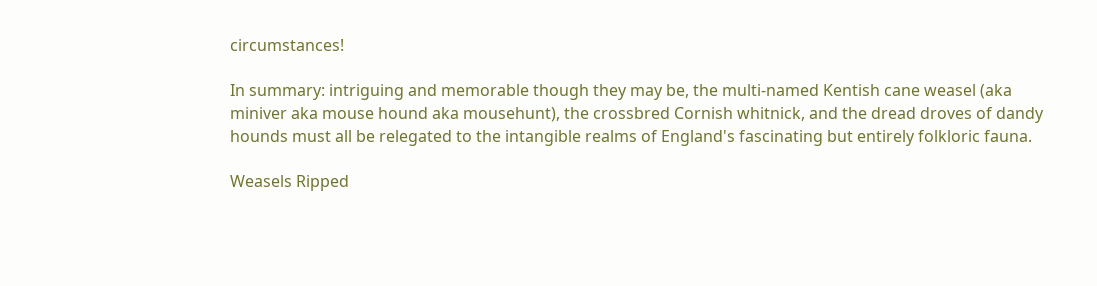circumstances!

In summary: intriguing and memorable though they may be, the multi-named Kentish cane weasel (aka miniver aka mouse hound aka mousehunt), the crossbred Cornish whitnick, and the dread droves of dandy hounds must all be relegated to the intangible realms of England's fascinating but entirely folkloric fauna.

Weasels Ripped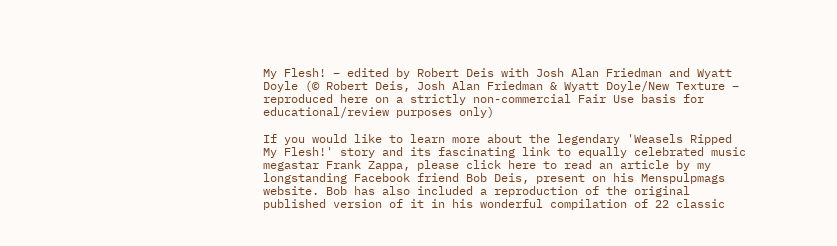My Flesh! – edited by Robert Deis with Josh Alan Friedman and Wyatt Doyle (© Robert Deis, Josh Alan Friedman & Wyatt Doyle/New Texture – reproduced here on a strictly non-commercial Fair Use basis for educational/review purposes only)

If you would like to learn more about the legendary 'Weasels Ripped My Flesh!' story and its fascinating link to equally celebrated music megastar Frank Zappa, please click here to read an article by my longstanding Facebook friend Bob Deis, present on his Menspulpmags website. Bob has also included a reproduction of the original published version of it in his wonderful compilation of 22 classic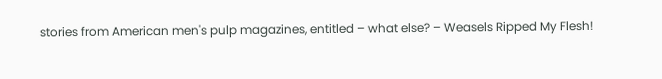stories from American men's pulp magazines, entitled – what else? – Weasels Ripped My Flesh!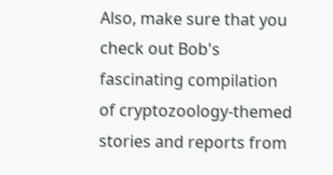Also, make sure that you check out Bob's fascinating compilation of cryptozoology-themed stories and reports from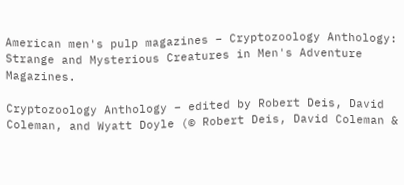American men's pulp magazines – Cryptozoology Anthology: Strange and Mysterious Creatures in Men's Adventure Magazines.

Cryptozoology Anthology – edited by Robert Deis, David Coleman, and Wyatt Doyle (© Robert Deis, David Coleman &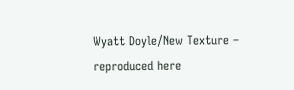Wyatt Doyle/New Texture – reproduced here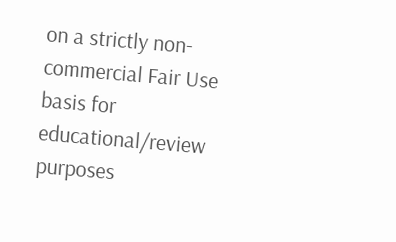on a strictly non-commercial Fair Use basis for educational/review purposes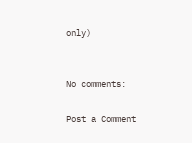only)


No comments:

Post a Comment